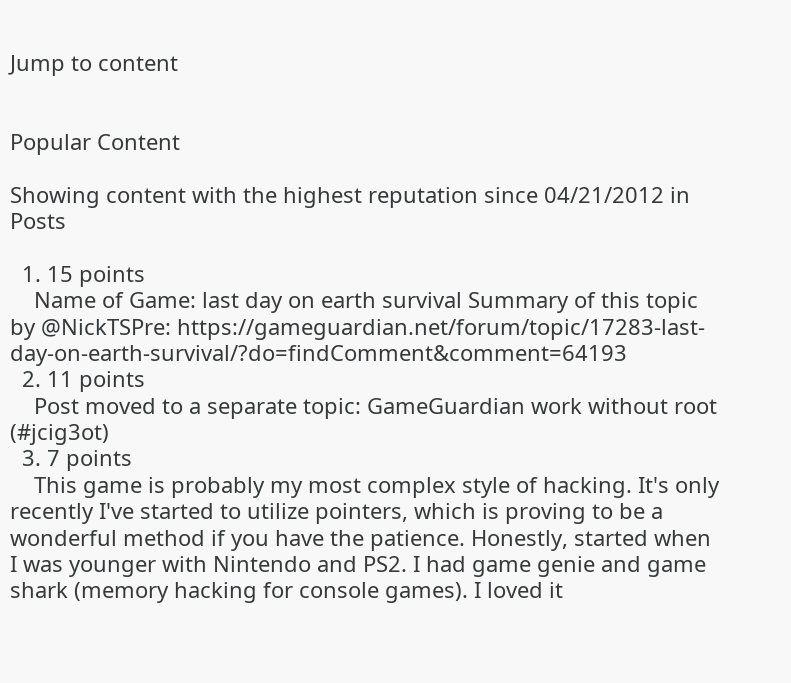Jump to content


Popular Content

Showing content with the highest reputation since 04/21/2012 in Posts

  1. 15 points
    Name of Game: last day on earth survival Summary of this topic by @NickTSPre: https://gameguardian.net/forum/topic/17283-last-day-on-earth-survival/?do=findComment&comment=64193
  2. 11 points
    Post moved to a separate topic: GameGuardian work without root (#jcig3ot)
  3. 7 points
    This game is probably my most complex style of hacking. It's only recently I've started to utilize pointers, which is proving to be a wonderful method if you have the patience. Honestly, started when I was younger with Nintendo and PS2. I had game genie and game shark (memory hacking for console games). I loved it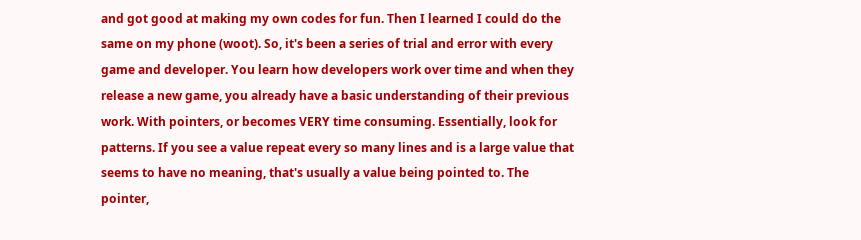and got good at making my own codes for fun. Then I learned I could do the same on my phone (woot). So, it's been a series of trial and error with every game and developer. You learn how developers work over time and when they release a new game, you already have a basic understanding of their previous work. With pointers, or becomes VERY time consuming. Essentially, look for patterns. If you see a value repeat every so many lines and is a large value that seems to have no meaning, that's usually a value being pointed to. The pointer,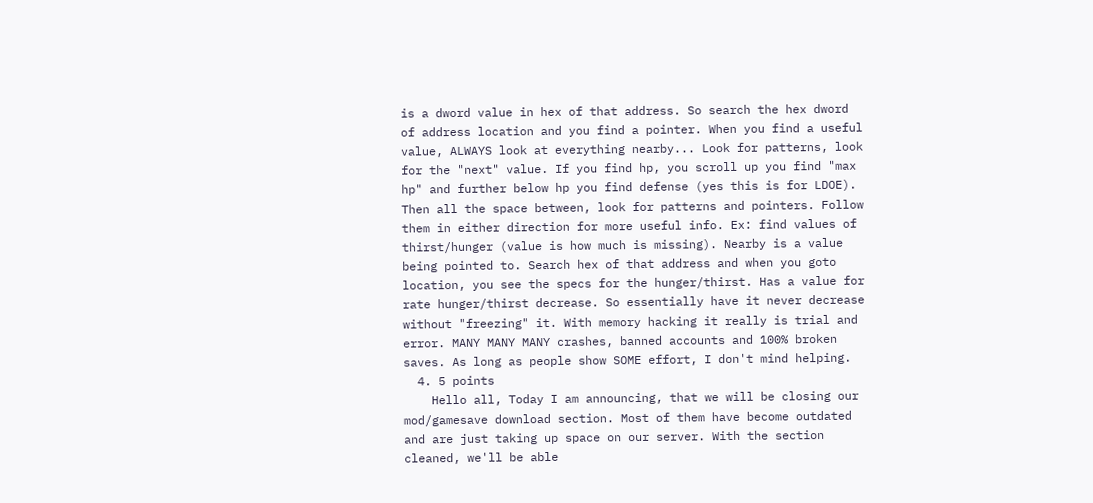is a dword value in hex of that address. So search the hex dword of address location and you find a pointer. When you find a useful value, ALWAYS look at everything nearby... Look for patterns, look for the "next" value. If you find hp, you scroll up you find "max hp" and further below hp you find defense (yes this is for LDOE). Then all the space between, look for patterns and pointers. Follow them in either direction for more useful info. Ex: find values of thirst/hunger (value is how much is missing). Nearby is a value being pointed to. Search hex of that address and when you goto location, you see the specs for the hunger/thirst. Has a value for rate hunger/thirst decrease. So essentially have it never decrease without "freezing" it. With memory hacking it really is trial and error. MANY MANY MANY crashes, banned accounts and 100% broken saves. As long as people show SOME effort, I don't mind helping.
  4. 5 points
    Hello all, Today I am announcing, that we will be closing our mod/gamesave download section. Most of them have become outdated and are just taking up space on our server. With the section cleaned, we'll be able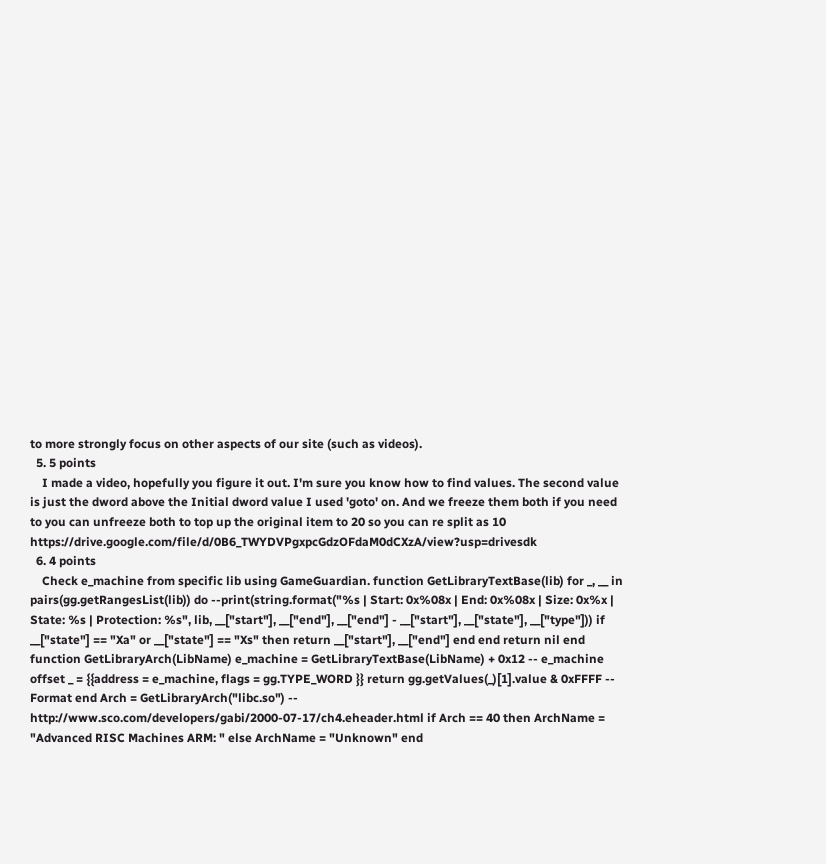to more strongly focus on other aspects of our site (such as videos).
  5. 5 points
    I made a video, hopefully you figure it out. I'm sure you know how to find values. The second value is just the dword above the Initial dword value I used 'goto' on. And we freeze them both if you need to you can unfreeze both to top up the original item to 20 so you can re split as 10 https://drive.google.com/file/d/0B6_TWYDVPgxpcGdzOFdaM0dCXzA/view?usp=drivesdk
  6. 4 points
    Check e_machine from specific lib using GameGuardian. function GetLibraryTextBase(lib) for _, __ in pairs(gg.getRangesList(lib)) do --print(string.format("%s | Start: 0x%08x | End: 0x%08x | Size: 0x%x | State: %s | Protection: %s", lib, __["start"], __["end"], __["end"] - __["start"], __["state"], __["type"])) if __["state"] == "Xa" or __["state"] == "Xs" then return __["start"], __["end"] end end return nil end function GetLibraryArch(LibName) e_machine = GetLibraryTextBase(LibName) + 0x12 -- e_machine offset _ = {{address = e_machine, flags = gg.TYPE_WORD }} return gg.getValues(_)[1].value & 0xFFFF -- Format end Arch = GetLibraryArch("libc.so") -- http://www.sco.com/developers/gabi/2000-07-17/ch4.eheader.html if Arch == 40 then ArchName = "Advanced RISC Machines ARM: " else ArchName = "Unknown" end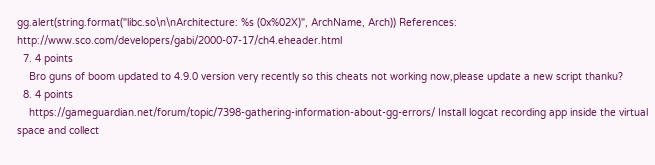gg.alert(string.format("libc.so\n\nArchitecture: %s (0x%02X)", ArchName, Arch)) References: http://www.sco.com/developers/gabi/2000-07-17/ch4.eheader.html
  7. 4 points
    Bro guns of boom updated to 4.9.0 version very recently so this cheats not working now,please update a new script thanku?
  8. 4 points
    https://gameguardian.net/forum/topic/7398-gathering-information-about-gg-errors/ Install logcat recording app inside the virtual space and collect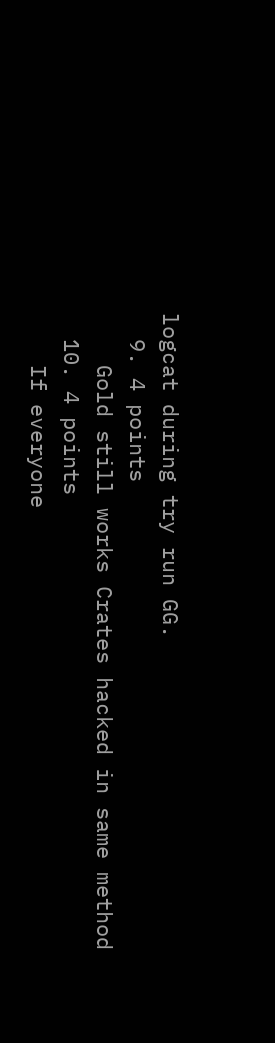logcat during try run GG.
  9. 4 points
    Gold still works Crates hacked in same method
  10. 4 points
    If everyone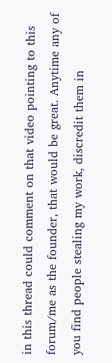in this thread could comment on that video pointing to this forum/me as the founder, that would be great. Anytime any of you find people stealing my work, discredit them in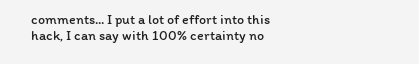comments... I put a lot of effort into this hack, I can say with 100% certainty no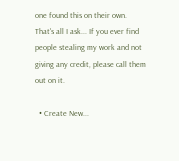one found this on their own. That's all I ask... If you ever find people stealing my work and not giving any credit, please call them out on it.

  • Create New...